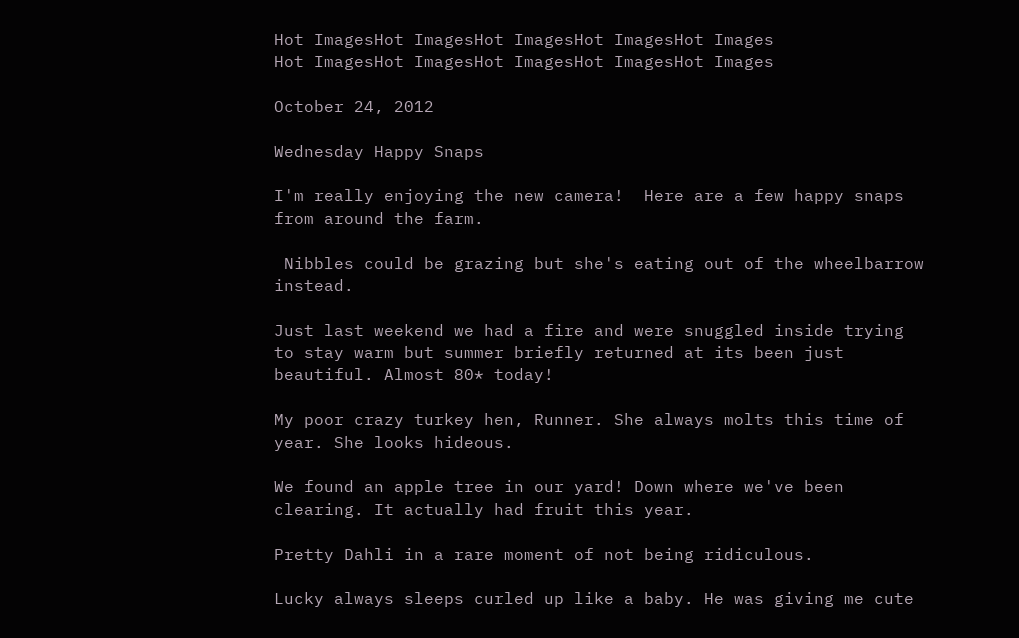Hot ImagesHot ImagesHot ImagesHot ImagesHot Images
Hot ImagesHot ImagesHot ImagesHot ImagesHot Images

October 24, 2012

Wednesday Happy Snaps

I'm really enjoying the new camera!  Here are a few happy snaps from around the farm.

 Nibbles could be grazing but she's eating out of the wheelbarrow instead.

Just last weekend we had a fire and were snuggled inside trying to stay warm but summer briefly returned at its been just beautiful. Almost 80* today!

My poor crazy turkey hen, Runner. She always molts this time of year. She looks hideous.

We found an apple tree in our yard! Down where we've been clearing. It actually had fruit this year.

Pretty Dahli in a rare moment of not being ridiculous.

Lucky always sleeps curled up like a baby. He was giving me cute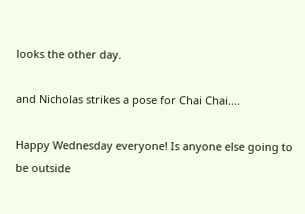looks the other day.

and Nicholas strikes a pose for Chai Chai....

Happy Wednesday everyone! Is anyone else going to be outside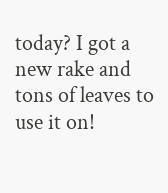today? I got a new rake and tons of leaves to use it on!